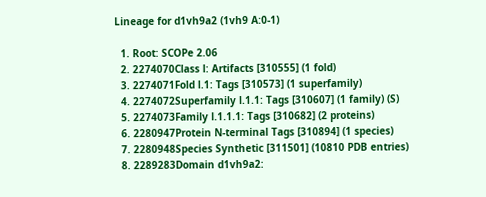Lineage for d1vh9a2 (1vh9 A:0-1)

  1. Root: SCOPe 2.06
  2. 2274070Class l: Artifacts [310555] (1 fold)
  3. 2274071Fold l.1: Tags [310573] (1 superfamily)
  4. 2274072Superfamily l.1.1: Tags [310607] (1 family) (S)
  5. 2274073Family l.1.1.1: Tags [310682] (2 proteins)
  6. 2280947Protein N-terminal Tags [310894] (1 species)
  7. 2280948Species Synthetic [311501] (10810 PDB entries)
  8. 2289283Domain d1vh9a2: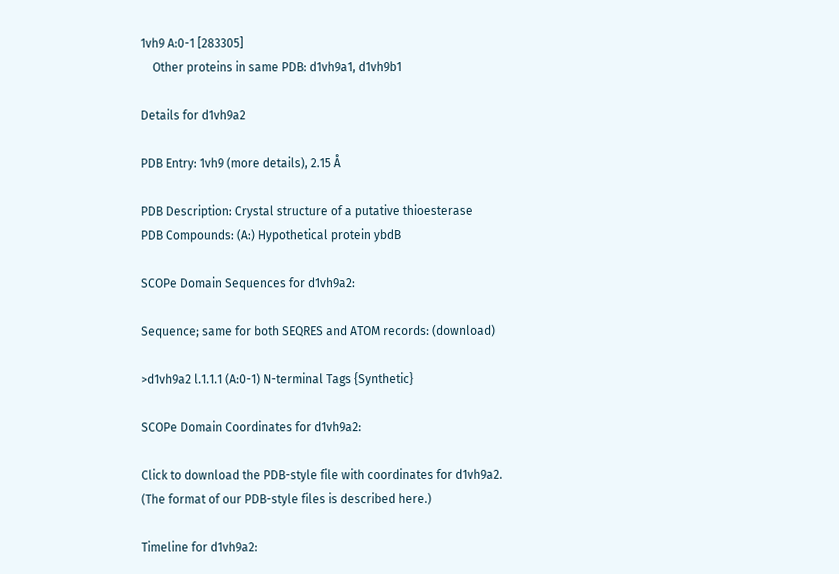1vh9 A:0-1 [283305]
    Other proteins in same PDB: d1vh9a1, d1vh9b1

Details for d1vh9a2

PDB Entry: 1vh9 (more details), 2.15 Å

PDB Description: Crystal structure of a putative thioesterase
PDB Compounds: (A:) Hypothetical protein ybdB

SCOPe Domain Sequences for d1vh9a2:

Sequence; same for both SEQRES and ATOM records: (download)

>d1vh9a2 l.1.1.1 (A:0-1) N-terminal Tags {Synthetic}

SCOPe Domain Coordinates for d1vh9a2:

Click to download the PDB-style file with coordinates for d1vh9a2.
(The format of our PDB-style files is described here.)

Timeline for d1vh9a2: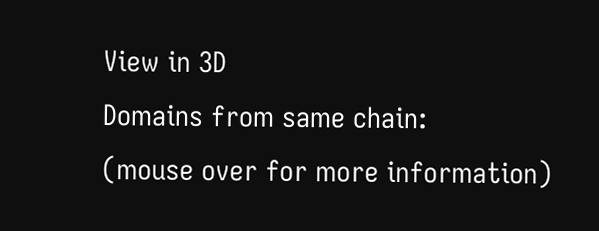View in 3D
Domains from same chain:
(mouse over for more information)